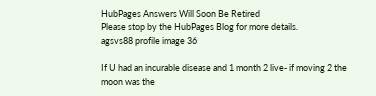HubPages Answers Will Soon Be Retired
Please stop by the HubPages Blog for more details.
agsvs88 profile image 36

If U had an incurable disease and 1 month 2 live- if moving 2 the moon was the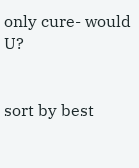only cure- would U?


sort by best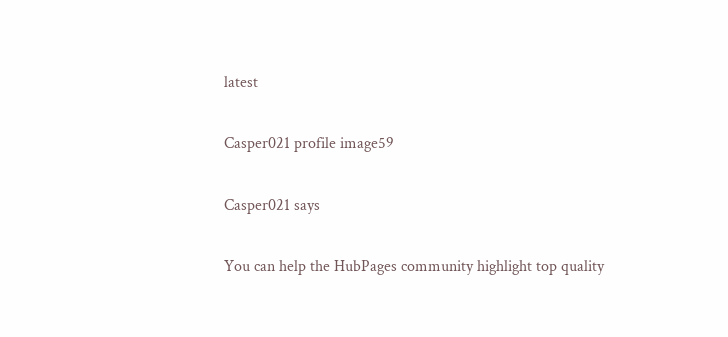latest

Casper021 profile image59

Casper021 says

You can help the HubPages community highlight top quality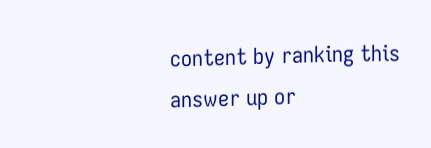content by ranking this answer up or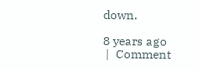down.

8 years ago
 |  Comment